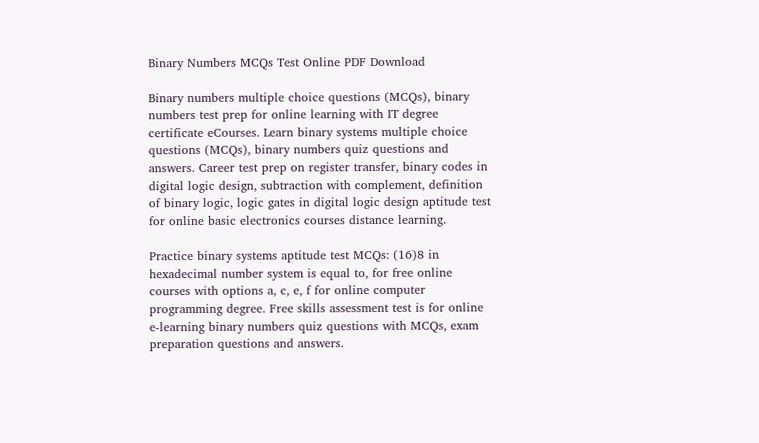Binary Numbers MCQs Test Online PDF Download

Binary numbers multiple choice questions (MCQs), binary numbers test prep for online learning with IT degree certificate eCourses. Learn binary systems multiple choice questions (MCQs), binary numbers quiz questions and answers. Career test prep on register transfer, binary codes in digital logic design, subtraction with complement, definition of binary logic, logic gates in digital logic design aptitude test for online basic electronics courses distance learning.

Practice binary systems aptitude test MCQs: (16)8 in hexadecimal number system is equal to, for free online courses with options a, c, e, f for online computer programming degree. Free skills assessment test is for online e-learning binary numbers quiz questions with MCQs, exam preparation questions and answers.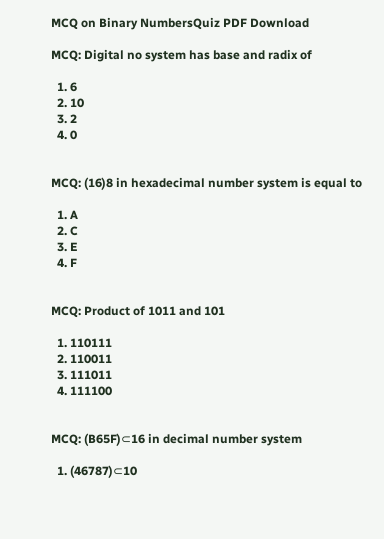MCQ on Binary NumbersQuiz PDF Download

MCQ: Digital no system has base and radix of

  1. 6
  2. 10
  3. 2
  4. 0


MCQ: (16)8 in hexadecimal number system is equal to

  1. A
  2. C
  3. E
  4. F


MCQ: Product of 1011 and 101

  1. 110111
  2. 110011
  3. 111011
  4. 111100


MCQ: (B65F)⊂16 in decimal number system

  1. (46787)⊂10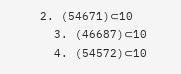2. (54671)⊂10
  3. (46687)⊂10
  4. (54572)⊂10